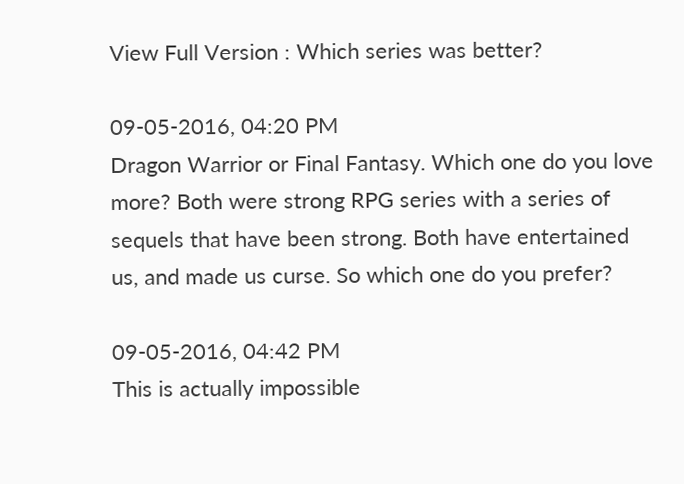View Full Version : Which series was better?

09-05-2016, 04:20 PM
Dragon Warrior or Final Fantasy. Which one do you love more? Both were strong RPG series with a series of sequels that have been strong. Both have entertained us, and made us curse. So which one do you prefer?

09-05-2016, 04:42 PM
This is actually impossible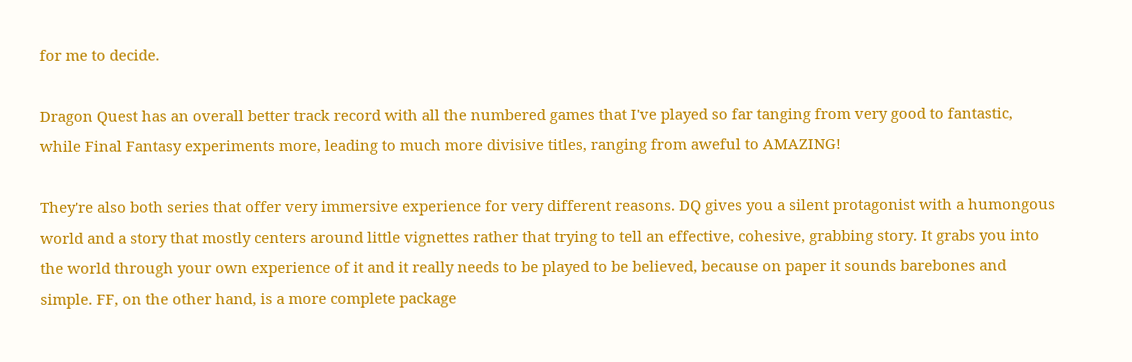for me to decide.

Dragon Quest has an overall better track record with all the numbered games that I've played so far tanging from very good to fantastic, while Final Fantasy experiments more, leading to much more divisive titles, ranging from aweful to AMAZING!

They're also both series that offer very immersive experience for very different reasons. DQ gives you a silent protagonist with a humongous world and a story that mostly centers around little vignettes rather that trying to tell an effective, cohesive, grabbing story. It grabs you into the world through your own experience of it and it really needs to be played to be believed, because on paper it sounds barebones and simple. FF, on the other hand, is a more complete package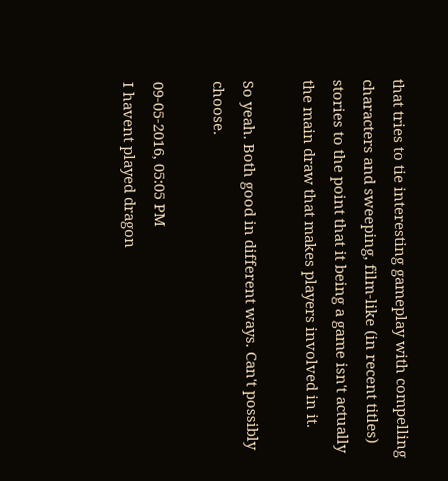that tries to tie interesting gameplay with compelling characters and sweeping, film-like (in recent titles) stories to the point that it being a game isn't actually the main draw that makes players involved in it.

So yeah. Both good in different ways. Can't possibly choose.

09-05-2016, 05:05 PM
I havent played dragon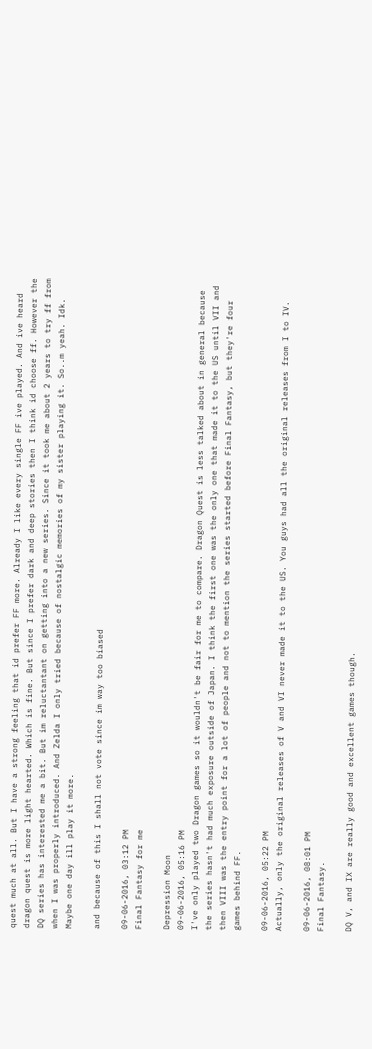quest much at all. But I have a strong feeling that id prefer FF more. Already I like every single FF ive played. And ive heard dragon quest is more light hearted. Which is fine. But since I prefer dark and deep stories then I think id choose ff. However the DQ series has interested me a bit. But im reluctantant on getting into a new series. Since it took me about 2 years to try ff from when I was properly introduced. And Zelda I only tried because of nostalgic memories of my sister playing it. So..m yeah. Idk. Maybe one day ill play it more.

and because of this I shall not vote since im way too biased

09-06-2016, 03:12 PM
Final Fantasy for me

Depression Moon
09-06-2016, 05:16 PM
I've only played two Dragon games so it wouldn't be fair for me to compare. Dragon Quest is less talked about in general because the series hasn't had much exposure outside of Japan. I think the first one was the only one that made it to the US until VII and then VIII was the entry point for a lot of people and not to mention the series started before Final Fantasy, but they're four games behind FF.

09-06-2016, 05:22 PM
Actually, only the original releases of V and VI never made it to the US. You guys had all the original releases from I to IV.

09-06-2016, 08:01 PM
Final Fantasy.

DQ V, and IX are really good and excellent games though.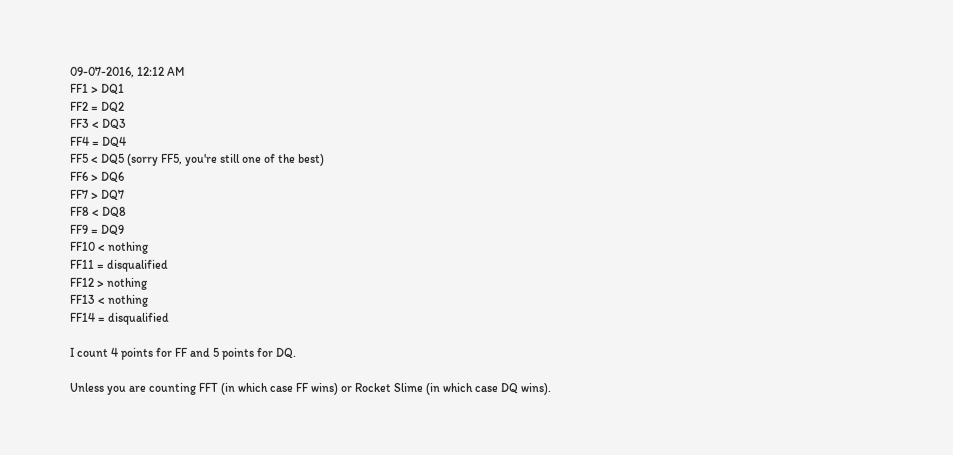09-07-2016, 12:12 AM
FF1 > DQ1
FF2 = DQ2
FF3 < DQ3
FF4 = DQ4
FF5 < DQ5 (sorry FF5, you're still one of the best)
FF6 > DQ6
FF7 > DQ7
FF8 < DQ8
FF9 = DQ9
FF10 < nothing
FF11 = disqualified
FF12 > nothing
FF13 < nothing
FF14 = disqualified

I count 4 points for FF and 5 points for DQ.

Unless you are counting FFT (in which case FF wins) or Rocket Slime (in which case DQ wins).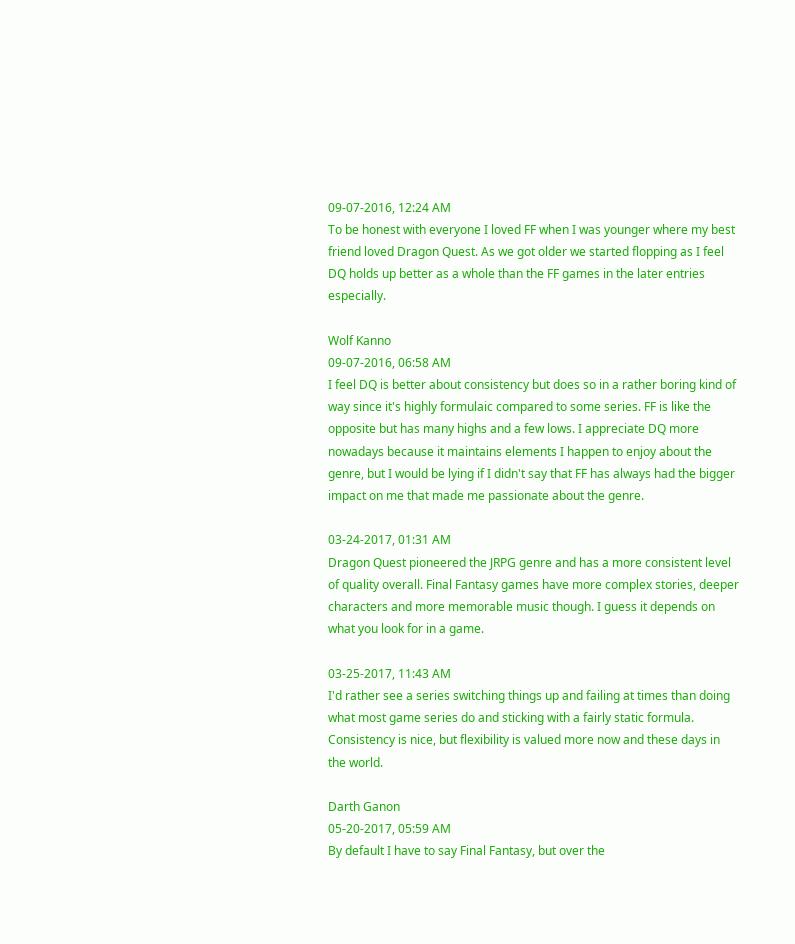09-07-2016, 12:24 AM
To be honest with everyone I loved FF when I was younger where my best friend loved Dragon Quest. As we got older we started flopping as I feel DQ holds up better as a whole than the FF games in the later entries especially.

Wolf Kanno
09-07-2016, 06:58 AM
I feel DQ is better about consistency but does so in a rather boring kind of way since it's highly formulaic compared to some series. FF is like the opposite but has many highs and a few lows. I appreciate DQ more nowadays because it maintains elements I happen to enjoy about the genre, but I would be lying if I didn't say that FF has always had the bigger impact on me that made me passionate about the genre.

03-24-2017, 01:31 AM
Dragon Quest pioneered the JRPG genre and has a more consistent level of quality overall. Final Fantasy games have more complex stories, deeper characters and more memorable music though. I guess it depends on what you look for in a game.

03-25-2017, 11:43 AM
I'd rather see a series switching things up and failing at times than doing what most game series do and sticking with a fairly static formula. Consistency is nice, but flexibility is valued more now and these days in the world.

Darth Ganon
05-20-2017, 05:59 AM
By default I have to say Final Fantasy, but over the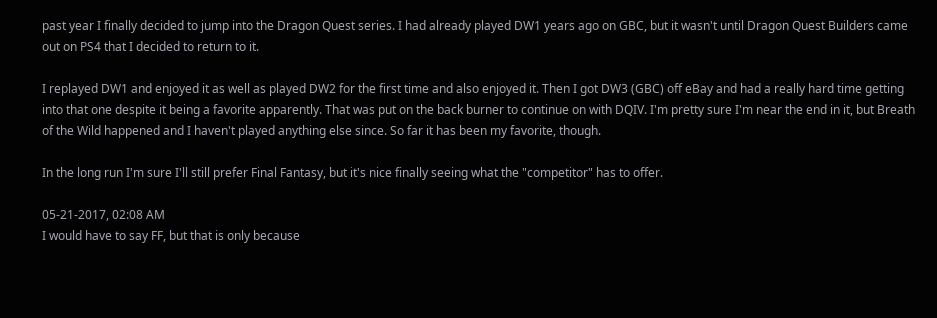past year I finally decided to jump into the Dragon Quest series. I had already played DW1 years ago on GBC, but it wasn't until Dragon Quest Builders came out on PS4 that I decided to return to it.

I replayed DW1 and enjoyed it as well as played DW2 for the first time and also enjoyed it. Then I got DW3 (GBC) off eBay and had a really hard time getting into that one despite it being a favorite apparently. That was put on the back burner to continue on with DQIV. I'm pretty sure I'm near the end in it, but Breath of the Wild happened and I haven't played anything else since. So far it has been my favorite, though.

In the long run I'm sure I'll still prefer Final Fantasy, but it's nice finally seeing what the "competitor" has to offer.

05-21-2017, 02:08 AM
I would have to say FF, but that is only because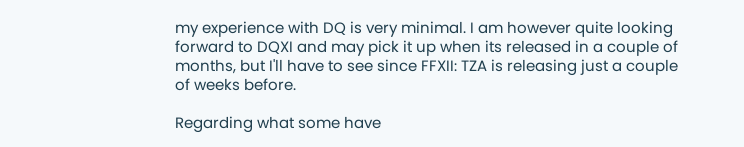my experience with DQ is very minimal. I am however quite looking forward to DQXI and may pick it up when its released in a couple of months, but I'll have to see since FFXII: TZA is releasing just a couple of weeks before.

Regarding what some have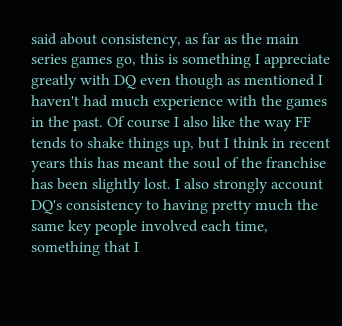said about consistency, as far as the main series games go, this is something I appreciate greatly with DQ even though as mentioned I haven't had much experience with the games in the past. Of course I also like the way FF tends to shake things up, but I think in recent years this has meant the soul of the franchise has been slightly lost. I also strongly account DQ's consistency to having pretty much the same key people involved each time, something that I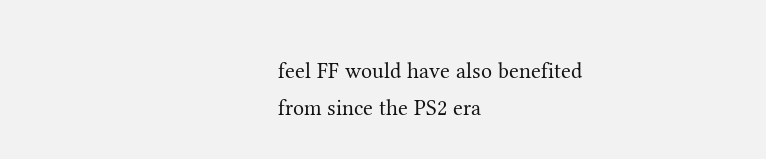feel FF would have also benefited from since the PS2 era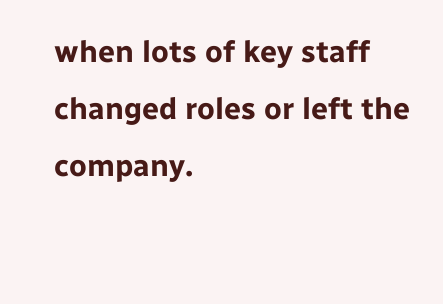when lots of key staff changed roles or left the company.